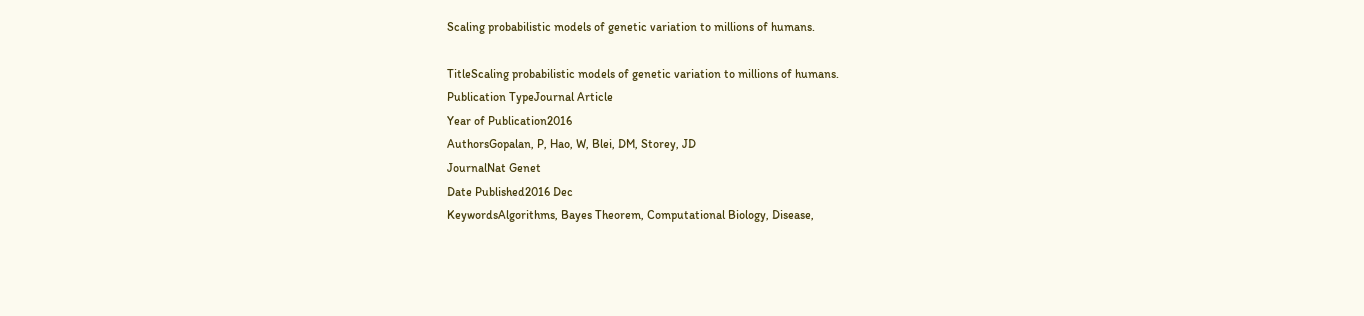Scaling probabilistic models of genetic variation to millions of humans.

TitleScaling probabilistic models of genetic variation to millions of humans.
Publication TypeJournal Article
Year of Publication2016
AuthorsGopalan, P, Hao, W, Blei, DM, Storey, JD
JournalNat Genet
Date Published2016 Dec
KeywordsAlgorithms, Bayes Theorem, Computational Biology, Disease,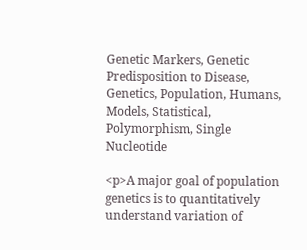Genetic Markers, Genetic Predisposition to Disease, Genetics, Population, Humans, Models, Statistical, Polymorphism, Single Nucleotide

<p>A major goal of population genetics is to quantitatively understand variation of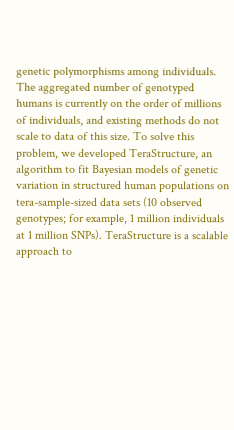genetic polymorphisms among individuals. The aggregated number of genotyped humans is currently on the order of millions of individuals, and existing methods do not scale to data of this size. To solve this problem, we developed TeraStructure, an algorithm to fit Bayesian models of genetic variation in structured human populations on tera-sample-sized data sets (10 observed genotypes; for example, 1 million individuals at 1 million SNPs). TeraStructure is a scalable approach to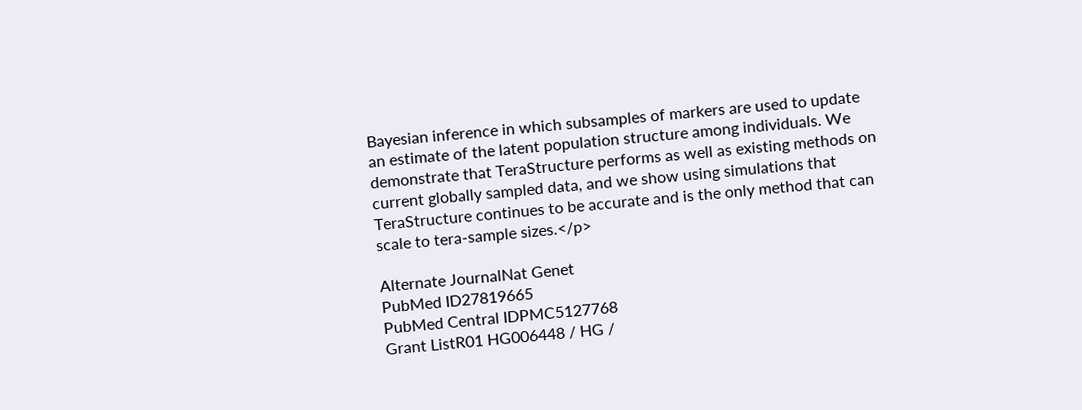Bayesian inference in which subsamples of markers are used to update an estimate of the latent population structure among individuals. We demonstrate that TeraStructure performs as well as existing methods on current globally sampled data, and we show using simulations that TeraStructure continues to be accurate and is the only method that can scale to tera-sample sizes.</p>

Alternate JournalNat Genet
PubMed ID27819665
PubMed Central IDPMC5127768
Grant ListR01 HG006448 / HG /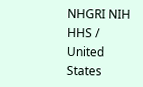NHGRI NIH HHS / United States